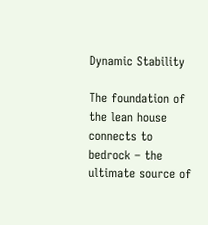Dynamic Stability

The foundation of the lean house connects to bedrock – the ultimate source of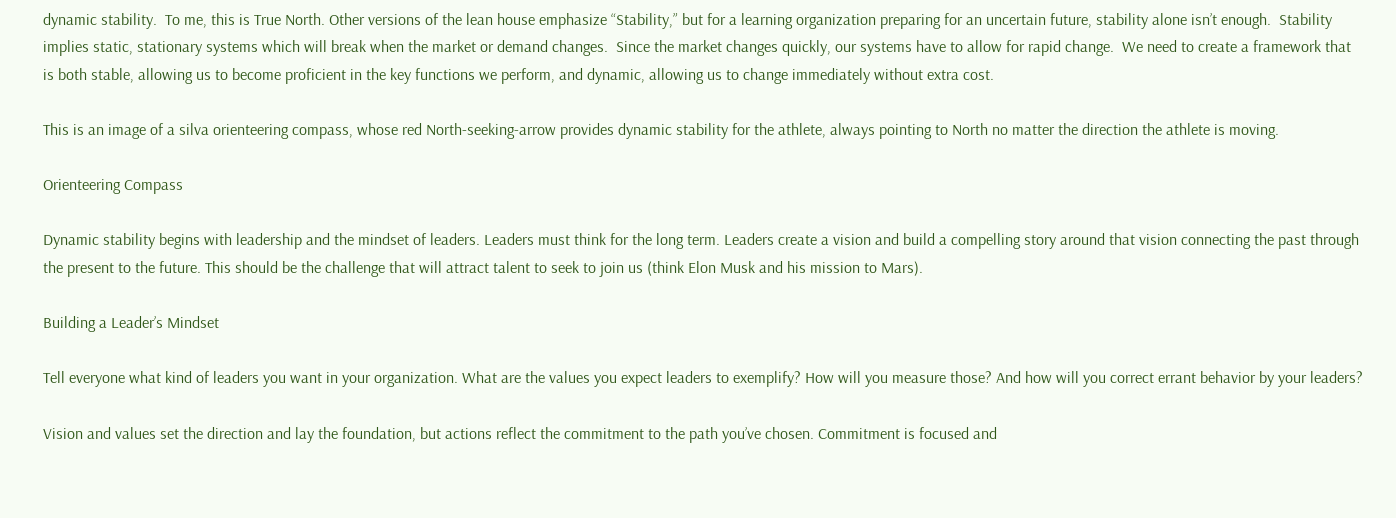dynamic stability.  To me, this is True North. Other versions of the lean house emphasize “Stability,” but for a learning organization preparing for an uncertain future, stability alone isn’t enough.  Stability implies static, stationary systems which will break when the market or demand changes.  Since the market changes quickly, our systems have to allow for rapid change.  We need to create a framework that is both stable, allowing us to become proficient in the key functions we perform, and dynamic, allowing us to change immediately without extra cost.

This is an image of a silva orienteering compass, whose red North-seeking-arrow provides dynamic stability for the athlete, always pointing to North no matter the direction the athlete is moving.

Orienteering Compass

Dynamic stability begins with leadership and the mindset of leaders. Leaders must think for the long term. Leaders create a vision and build a compelling story around that vision connecting the past through the present to the future. This should be the challenge that will attract talent to seek to join us (think Elon Musk and his mission to Mars).

Building a Leader’s Mindset

Tell everyone what kind of leaders you want in your organization. What are the values you expect leaders to exemplify? How will you measure those? And how will you correct errant behavior by your leaders?

Vision and values set the direction and lay the foundation, but actions reflect the commitment to the path you’ve chosen. Commitment is focused and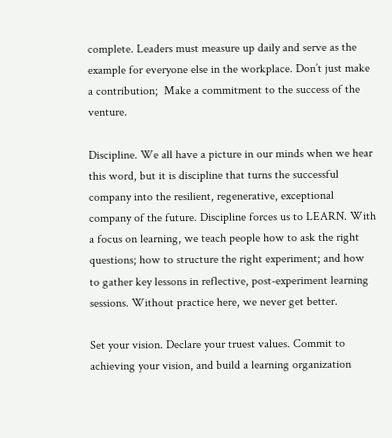complete. Leaders must measure up daily and serve as the example for everyone else in the workplace. Don’t just make a contribution;  Make a commitment to the success of the venture.

Discipline. We all have a picture in our minds when we hear this word, but it is discipline that turns the successful company into the resilient, regenerative, exceptional company of the future. Discipline forces us to LEARN. With a focus on learning, we teach people how to ask the right questions; how to structure the right experiment; and how to gather key lessons in reflective, post-experiment learning sessions. Without practice here, we never get better.

Set your vision. Declare your truest values. Commit to achieving your vision, and build a learning organization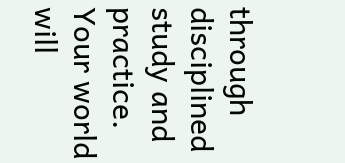through disciplined study and practice. Your world will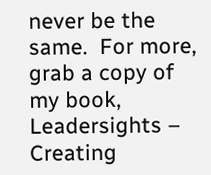never be the same.  For more, grab a copy of my book, Leadersights – Creating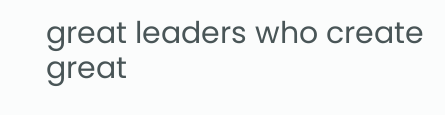great leaders who create great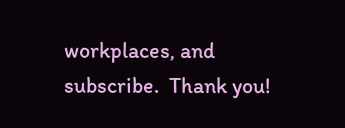workplaces, and subscribe.  Thank you!